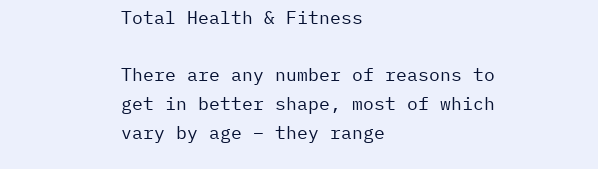Total Health & Fitness

There are any number of reasons to get in better shape, most of which vary by age – they range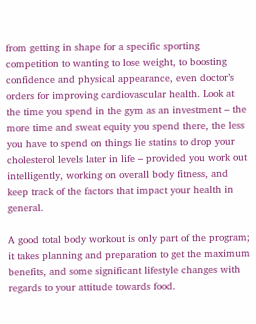from getting in shape for a specific sporting competition to wanting to lose weight, to boosting confidence and physical appearance, even doctor’s orders for improving cardiovascular health. Look at the time you spend in the gym as an investment – the more time and sweat equity you spend there, the less you have to spend on things lie statins to drop your cholesterol levels later in life – provided you work out intelligently, working on overall body fitness, and keep track of the factors that impact your health in general.

A good total body workout is only part of the program; it takes planning and preparation to get the maximum benefits, and some significant lifestyle changes with regards to your attitude towards food.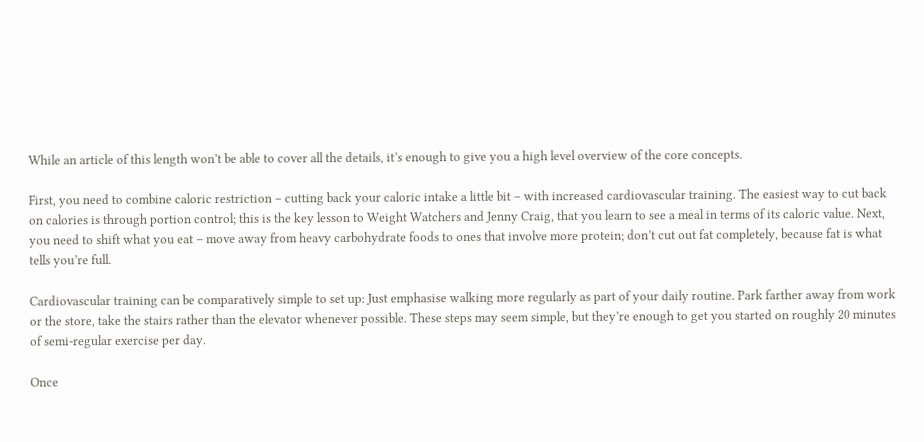While an article of this length won’t be able to cover all the details, it’s enough to give you a high level overview of the core concepts.

First, you need to combine caloric restriction – cutting back your caloric intake a little bit – with increased cardiovascular training. The easiest way to cut back on calories is through portion control; this is the key lesson to Weight Watchers and Jenny Craig, that you learn to see a meal in terms of its caloric value. Next, you need to shift what you eat – move away from heavy carbohydrate foods to ones that involve more protein; don’t cut out fat completely, because fat is what tells you’re full.

Cardiovascular training can be comparatively simple to set up: Just emphasise walking more regularly as part of your daily routine. Park farther away from work or the store, take the stairs rather than the elevator whenever possible. These steps may seem simple, but they’re enough to get you started on roughly 20 minutes of semi-regular exercise per day.

Once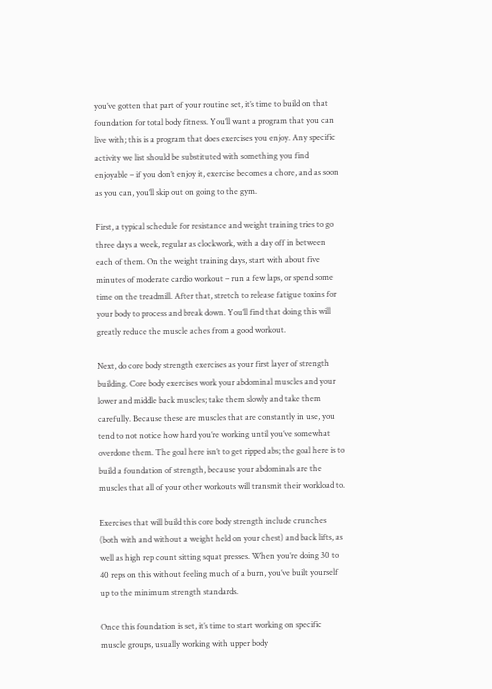you’ve gotten that part of your routine set, it’s time to build on that foundation for total body fitness. You’ll want a program that you can live with; this is a program that does exercises you enjoy. Any specific activity we list should be substituted with something you find enjoyable – if you don’t enjoy it, exercise becomes a chore, and as soon as you can, you’ll skip out on going to the gym.

First, a typical schedule for resistance and weight training tries to go three days a week, regular as clockwork, with a day off in between each of them. On the weight training days, start with about five minutes of moderate cardio workout – run a few laps, or spend some time on the treadmill. After that, stretch to release fatigue toxins for your body to process and break down. You’ll find that doing this will greatly reduce the muscle aches from a good workout.

Next, do core body strength exercises as your first layer of strength building. Core body exercises work your abdominal muscles and your lower and middle back muscles; take them slowly and take them carefully. Because these are muscles that are constantly in use, you tend to not notice how hard you’re working until you’ve somewhat overdone them. The goal here isn’t to get ripped abs; the goal here is to build a foundation of strength, because your abdominals are the muscles that all of your other workouts will transmit their workload to.

Exercises that will build this core body strength include crunches (both with and without a weight held on your chest) and back lifts, as well as high rep count sitting squat presses. When you’re doing 30 to 40 reps on this without feeling much of a burn, you’ve built yourself up to the minimum strength standards.

Once this foundation is set, it’s time to start working on specific muscle groups, usually working with upper body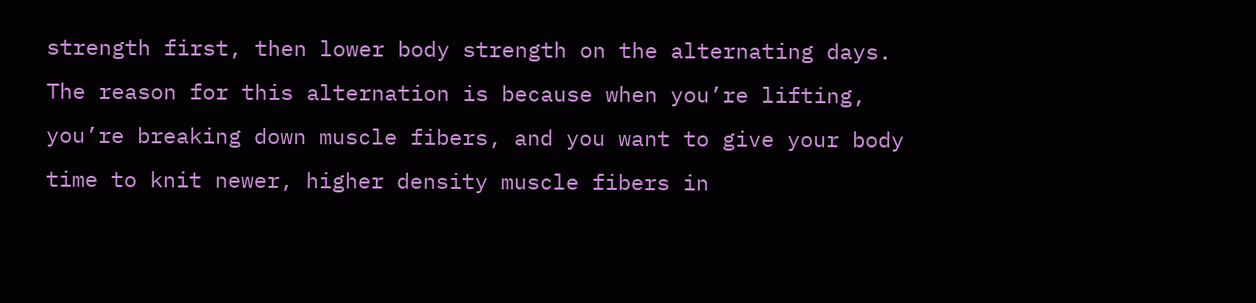strength first, then lower body strength on the alternating days. The reason for this alternation is because when you’re lifting, you’re breaking down muscle fibers, and you want to give your body time to knit newer, higher density muscle fibers in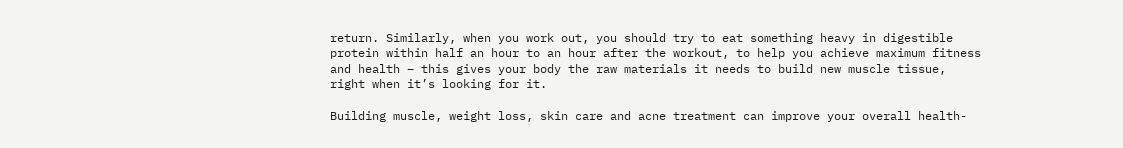return. Similarly, when you work out, you should try to eat something heavy in digestible protein within half an hour to an hour after the workout, to help you achieve maximum fitness and health – this gives your body the raw materials it needs to build new muscle tissue, right when it’s looking for it.

Building muscle, weight loss, skin care and acne treatment can improve your overall health-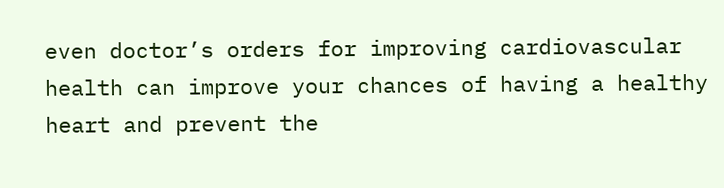even doctor’s orders for improving cardiovascular health can improve your chances of having a healthy heart and prevent the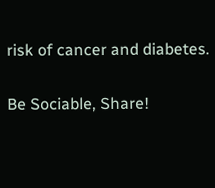risk of cancer and diabetes.

Be Sociable, Share!